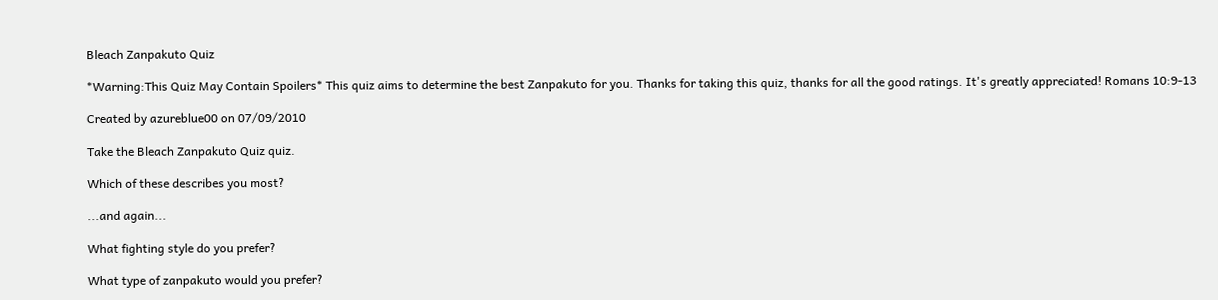Bleach Zanpakuto Quiz

*Warning:This Quiz May Contain Spoilers* This quiz aims to determine the best Zanpakuto for you. Thanks for taking this quiz, thanks for all the good ratings. It's greatly appreciated! Romans 10:9-13

Created by azureblue00 on 07/09/2010

Take the Bleach Zanpakuto Quiz quiz.

Which of these describes you most?

...and again...

What fighting style do you prefer?

What type of zanpakuto would you prefer?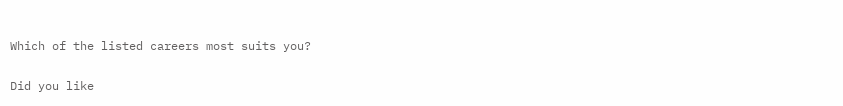Which of the listed careers most suits you?

Did you like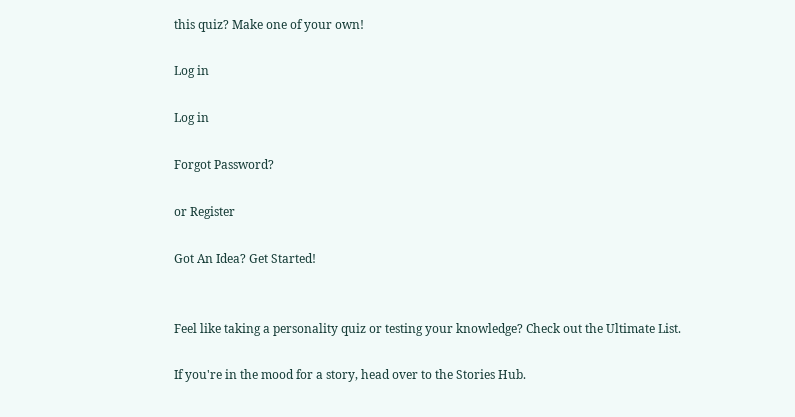this quiz? Make one of your own!

Log in

Log in

Forgot Password?

or Register

Got An Idea? Get Started!


Feel like taking a personality quiz or testing your knowledge? Check out the Ultimate List.

If you're in the mood for a story, head over to the Stories Hub.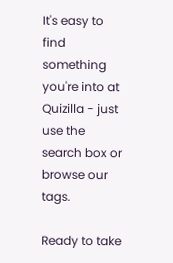It's easy to find something you're into at Quizilla - just use the search box or browse our tags.

Ready to take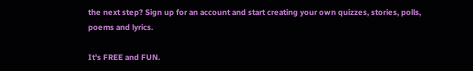the next step? Sign up for an account and start creating your own quizzes, stories, polls, poems and lyrics.

It's FREE and FUN.